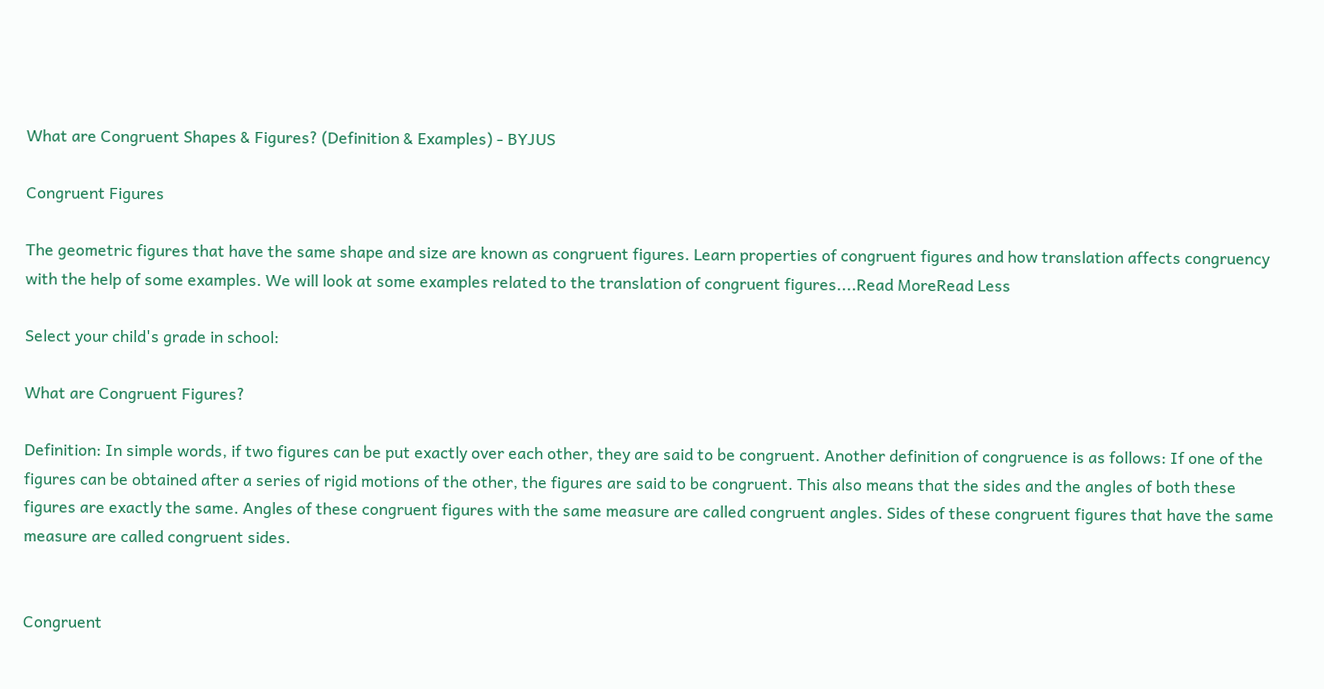What are Congruent Shapes & Figures? (Definition & Examples) - BYJUS

Congruent Figures

The geometric figures that have the same shape and size are known as congruent figures. Learn properties of congruent figures and how translation affects congruency with the help of some examples. We will look at some examples related to the translation of congruent figures....Read MoreRead Less

Select your child's grade in school:

What are Congruent Figures?

Definition: In simple words, if two figures can be put exactly over each other, they are said to be congruent. Another definition of congruence is as follows: If one of the figures can be obtained after a series of rigid motions of the other, the figures are said to be congruent. This also means that the sides and the angles of both these figures are exactly the same. Angles of these congruent figures with the same measure are called congruent angles. Sides of these congruent figures that have the same measure are called congruent sides.


Congruent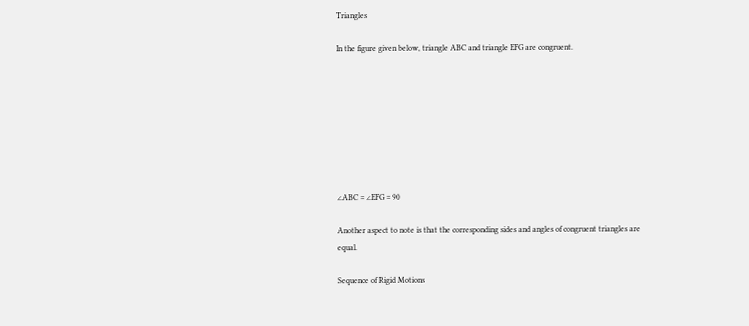Triangles

In the figure given below, triangle ABC and triangle EFG are congruent.








∠ABC = ∠EFG = 90

Another aspect to note is that the corresponding sides and angles of congruent triangles are equal.

Sequence of Rigid Motions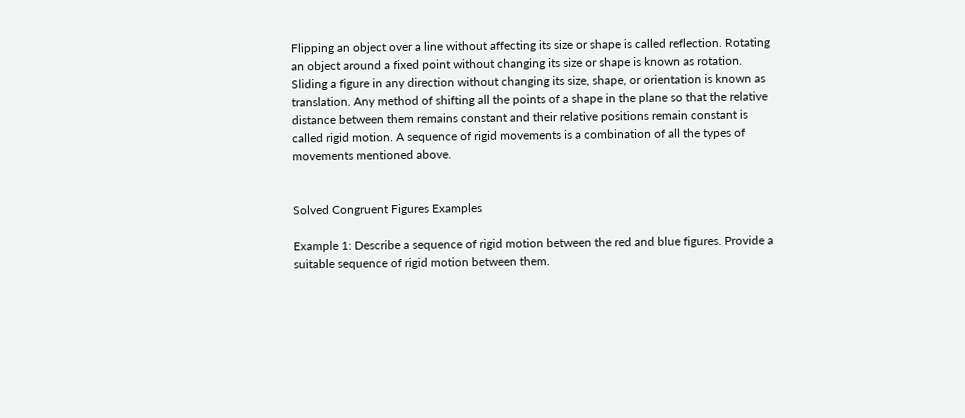Flipping an object over a line without affecting its size or shape is called reflection. Rotating an object around a fixed point without changing its size or shape is known as rotation. Sliding a figure in any direction without changing its size, shape, or orientation is known as translation. Any method of shifting all the points of a shape in the plane so that the relative distance between them remains constant and their relative positions remain constant is called rigid motion. A sequence of rigid movements is a combination of all the types of movements mentioned above.


Solved Congruent Figures Examples

Example 1: Describe a sequence of rigid motion between the red and blue figures. Provide a suitable sequence of rigid motion between them.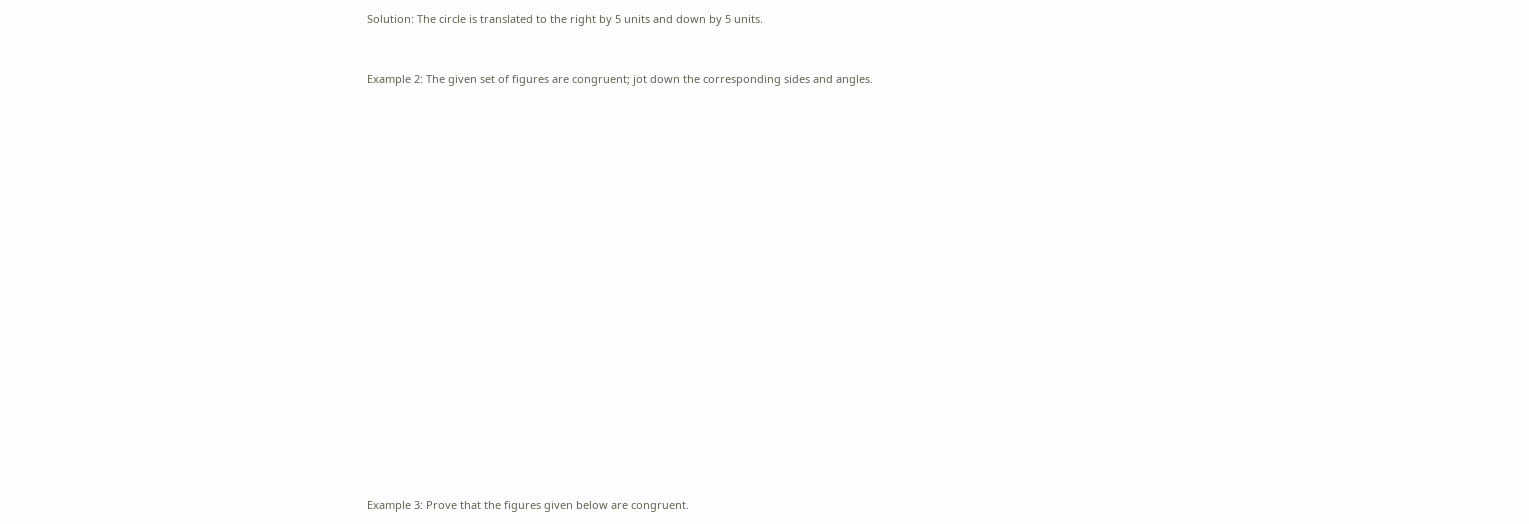Solution: The circle is translated to the right by 5 units and down by 5 units.



Example 2: The given set of figures are congruent; jot down the corresponding sides and angles.



























Example 3: Prove that the figures given below are congruent.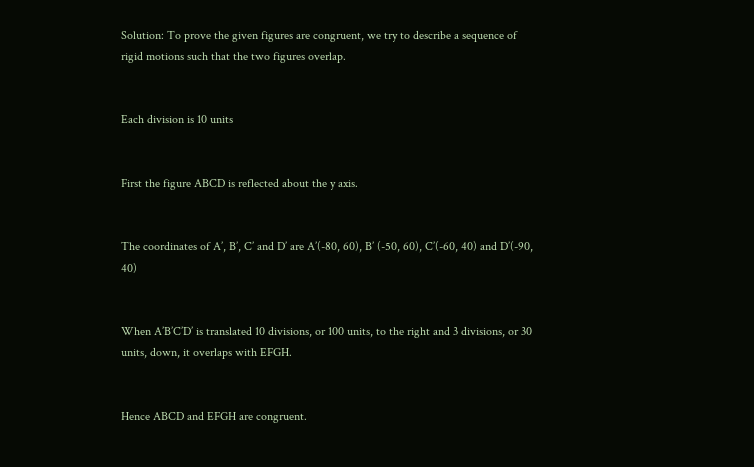Solution: To prove the given figures are congruent, we try to describe a sequence of rigid motions such that the two figures overlap.


Each division is 10 units


First the figure ABCD is reflected about the y axis.


The coordinates of A’, B’, C’ and D’ are A’(-80, 60), B’ (-50, 60), C’(-60, 40) and D’(-90, 40)


When A’B’C’D’ is translated 10 divisions, or 100 units, to the right and 3 divisions, or 30 units, down, it overlaps with EFGH.


Hence ABCD and EFGH are congruent.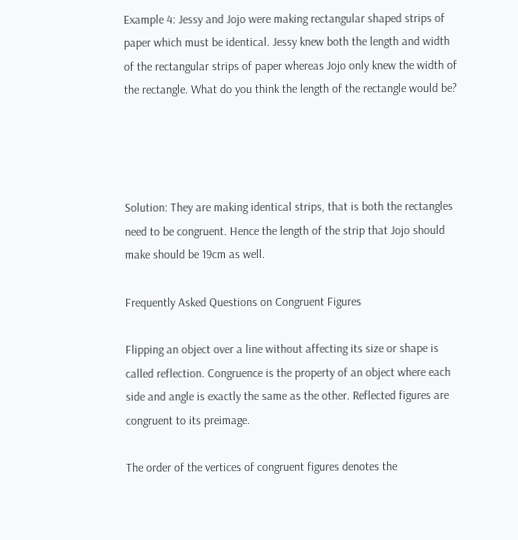Example 4: Jessy and Jojo were making rectangular shaped strips of paper which must be identical. Jessy knew both the length and width of the rectangular strips of paper whereas Jojo only knew the width of the rectangle. What do you think the length of the rectangle would be?




Solution: They are making identical strips, that is both the rectangles need to be congruent. Hence the length of the strip that Jojo should make should be 19cm as well.

Frequently Asked Questions on Congruent Figures

Flipping an object over a line without affecting its size or shape is called reflection. Congruence is the property of an object where each side and angle is exactly the same as the other. Reflected figures are congruent to its preimage.

The order of the vertices of congruent figures denotes the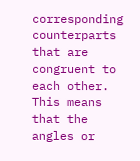corresponding counterparts that are congruent to each other. This means that the angles or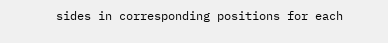sides in corresponding positions for each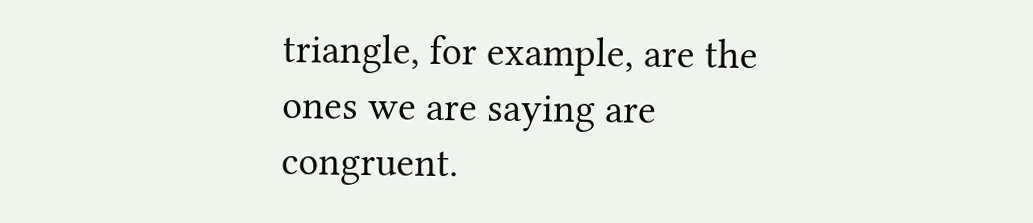triangle, for example, are the ones we are saying are congruent.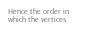Hence the order in which the vertices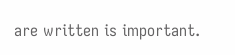are written is important.